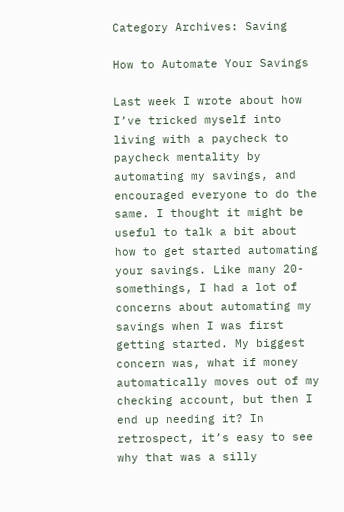Category Archives: Saving

How to Automate Your Savings

Last week I wrote about how I’ve tricked myself into living with a paycheck to paycheck mentality by automating my savings, and encouraged everyone to do the same. I thought it might be useful to talk a bit about how to get started automating your savings. Like many 20-somethings, I had a lot of concerns about automating my savings when I was first getting started. My biggest concern was, what if money automatically moves out of my checking account, but then I end up needing it? In retrospect, it’s easy to see why that was a silly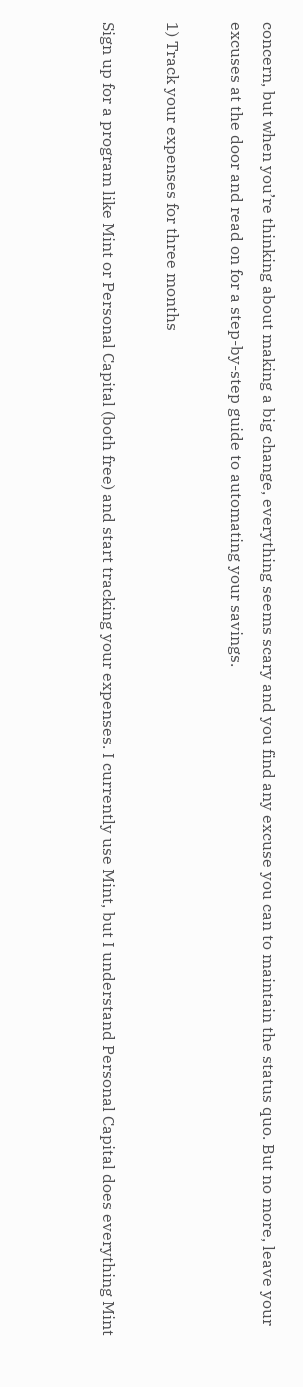concern, but when you’re thinking about making a big change, everything seems scary and you find any excuse you can to maintain the status quo. But no more, leave your excuses at the door and read on for a step-by-step guide to automating your savings.

1) Track your expenses for three months

Sign up for a program like Mint or Personal Capital (both free) and start tracking your expenses. I currently use Mint, but I understand Personal Capital does everything Mint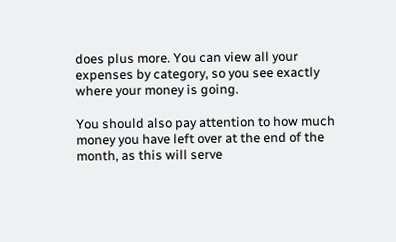does plus more. You can view all your expenses by category, so you see exactly where your money is going.

You should also pay attention to how much money you have left over at the end of the month, as this will serve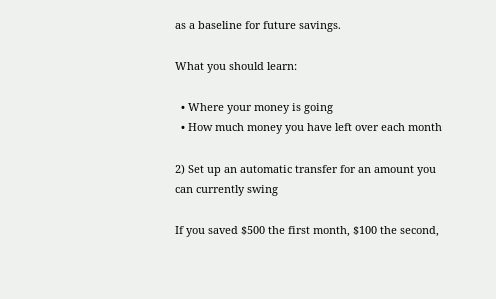as a baseline for future savings.

What you should learn:

  • Where your money is going
  • How much money you have left over each month

2) Set up an automatic transfer for an amount you can currently swing

If you saved $500 the first month, $100 the second,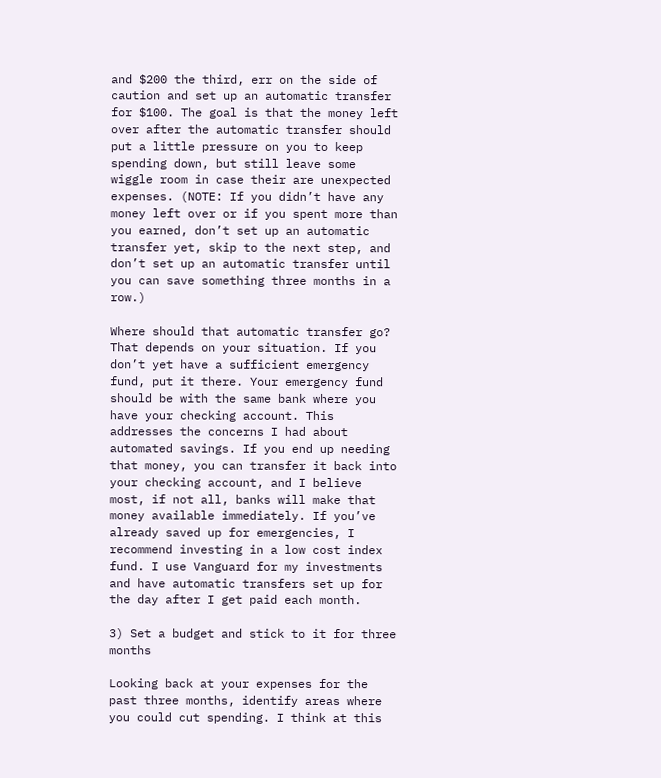and $200 the third, err on the side of caution and set up an automatic transfer for $100. The goal is that the money left over after the automatic transfer should put a little pressure on you to keep spending down, but still leave some wiggle room in case their are unexpected expenses. (NOTE: If you didn’t have any money left over or if you spent more than you earned, don’t set up an automatic transfer yet, skip to the next step, and don’t set up an automatic transfer until you can save something three months in a row.)

Where should that automatic transfer go? That depends on your situation. If you don’t yet have a sufficient emergency fund, put it there. Your emergency fund should be with the same bank where you have your checking account. This addresses the concerns I had about automated savings. If you end up needing that money, you can transfer it back into your checking account, and I believe most, if not all, banks will make that money available immediately. If you’ve already saved up for emergencies, I recommend investing in a low cost index fund. I use Vanguard for my investments and have automatic transfers set up for the day after I get paid each month.

3) Set a budget and stick to it for three months

Looking back at your expenses for the past three months, identify areas where you could cut spending. I think at this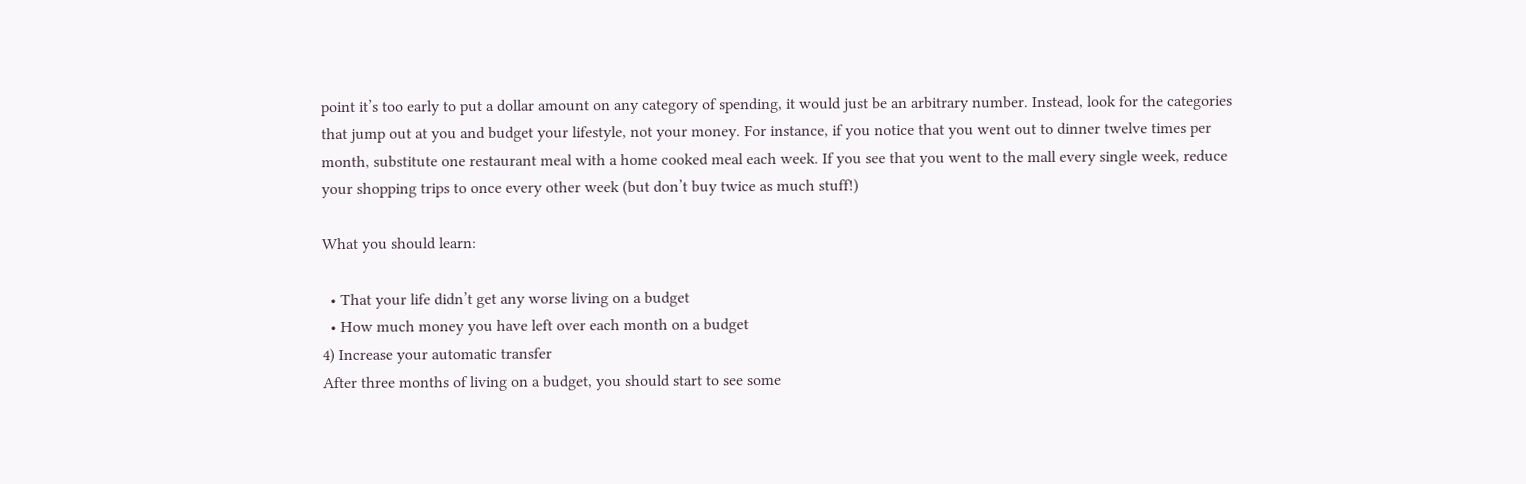point it’s too early to put a dollar amount on any category of spending, it would just be an arbitrary number. Instead, look for the categories that jump out at you and budget your lifestyle, not your money. For instance, if you notice that you went out to dinner twelve times per month, substitute one restaurant meal with a home cooked meal each week. If you see that you went to the mall every single week, reduce your shopping trips to once every other week (but don’t buy twice as much stuff!)

What you should learn:

  • That your life didn’t get any worse living on a budget
  • How much money you have left over each month on a budget
4) Increase your automatic transfer
After three months of living on a budget, you should start to see some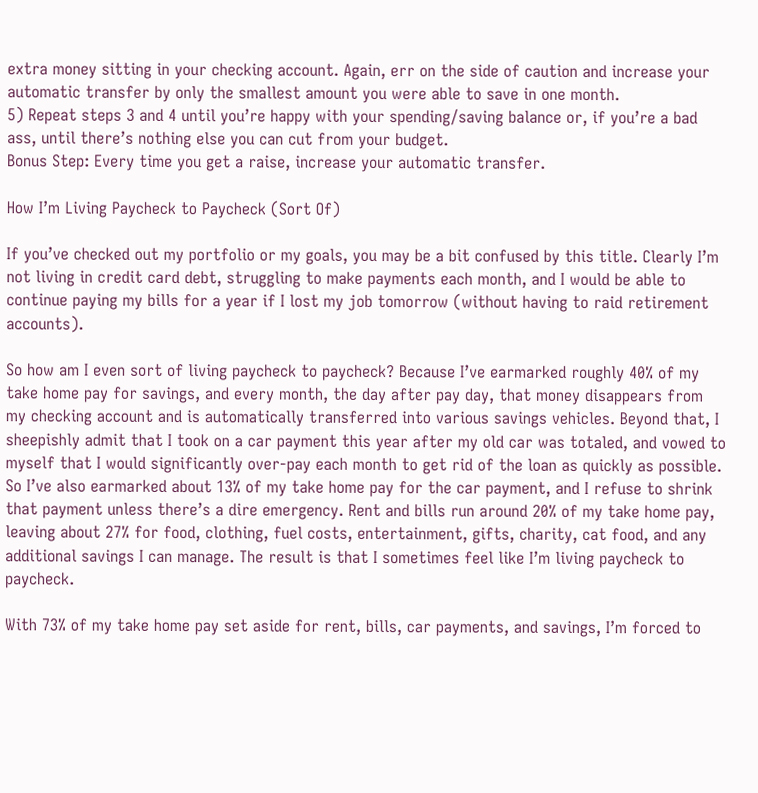extra money sitting in your checking account. Again, err on the side of caution and increase your automatic transfer by only the smallest amount you were able to save in one month.
5) Repeat steps 3 and 4 until you’re happy with your spending/saving balance or, if you’re a bad ass, until there’s nothing else you can cut from your budget.
Bonus Step: Every time you get a raise, increase your automatic transfer.

How I’m Living Paycheck to Paycheck (Sort Of)

If you’ve checked out my portfolio or my goals, you may be a bit confused by this title. Clearly I’m not living in credit card debt, struggling to make payments each month, and I would be able to continue paying my bills for a year if I lost my job tomorrow (without having to raid retirement accounts).

So how am I even sort of living paycheck to paycheck? Because I’ve earmarked roughly 40% of my take home pay for savings, and every month, the day after pay day, that money disappears from my checking account and is automatically transferred into various savings vehicles. Beyond that, I sheepishly admit that I took on a car payment this year after my old car was totaled, and vowed to myself that I would significantly over-pay each month to get rid of the loan as quickly as possible. So I’ve also earmarked about 13% of my take home pay for the car payment, and I refuse to shrink that payment unless there’s a dire emergency. Rent and bills run around 20% of my take home pay, leaving about 27% for food, clothing, fuel costs, entertainment, gifts, charity, cat food, and any additional savings I can manage. The result is that I sometimes feel like I’m living paycheck to paycheck.

With 73% of my take home pay set aside for rent, bills, car payments, and savings, I’m forced to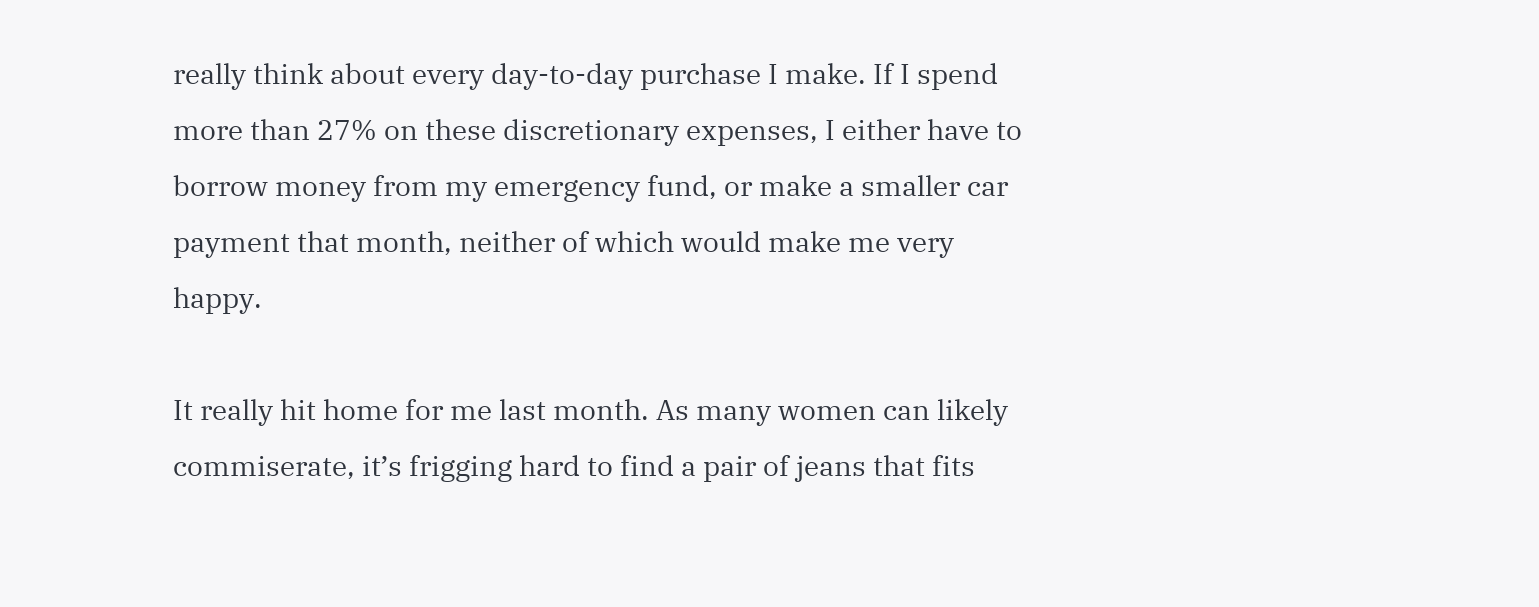really think about every day-to-day purchase I make. If I spend more than 27% on these discretionary expenses, I either have to borrow money from my emergency fund, or make a smaller car payment that month, neither of which would make me very happy.

It really hit home for me last month. As many women can likely commiserate, it’s frigging hard to find a pair of jeans that fits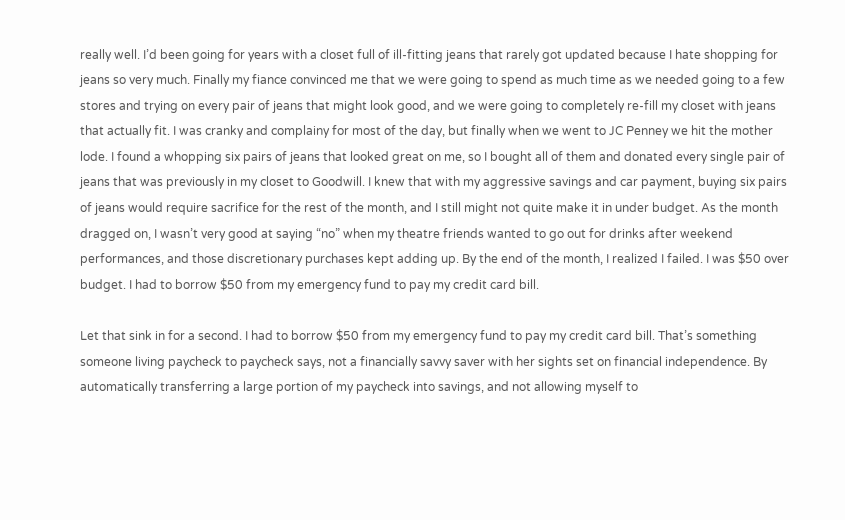really well. I’d been going for years with a closet full of ill-fitting jeans that rarely got updated because I hate shopping for jeans so very much. Finally my fiance convinced me that we were going to spend as much time as we needed going to a few stores and trying on every pair of jeans that might look good, and we were going to completely re-fill my closet with jeans that actually fit. I was cranky and complainy for most of the day, but finally when we went to JC Penney we hit the mother lode. I found a whopping six pairs of jeans that looked great on me, so I bought all of them and donated every single pair of jeans that was previously in my closet to Goodwill. I knew that with my aggressive savings and car payment, buying six pairs of jeans would require sacrifice for the rest of the month, and I still might not quite make it in under budget. As the month dragged on, I wasn’t very good at saying “no” when my theatre friends wanted to go out for drinks after weekend performances, and those discretionary purchases kept adding up. By the end of the month, I realized I failed. I was $50 over budget. I had to borrow $50 from my emergency fund to pay my credit card bill.

Let that sink in for a second. I had to borrow $50 from my emergency fund to pay my credit card bill. That’s something someone living paycheck to paycheck says, not a financially savvy saver with her sights set on financial independence. By automatically transferring a large portion of my paycheck into savings, and not allowing myself to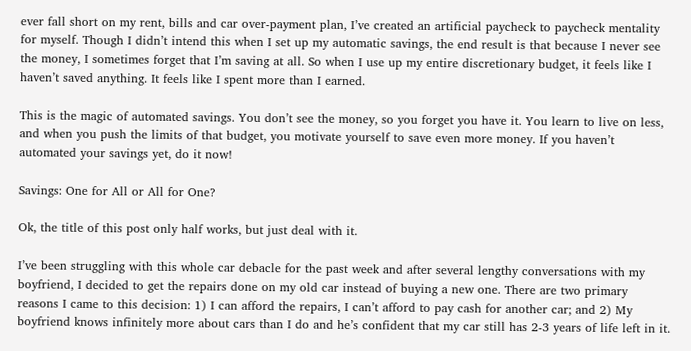ever fall short on my rent, bills and car over-payment plan, I’ve created an artificial paycheck to paycheck mentality for myself. Though I didn’t intend this when I set up my automatic savings, the end result is that because I never see the money, I sometimes forget that I’m saving at all. So when I use up my entire discretionary budget, it feels like I haven’t saved anything. It feels like I spent more than I earned.

This is the magic of automated savings. You don’t see the money, so you forget you have it. You learn to live on less, and when you push the limits of that budget, you motivate yourself to save even more money. If you haven’t automated your savings yet, do it now!

Savings: One for All or All for One?

Ok, the title of this post only half works, but just deal with it.

I’ve been struggling with this whole car debacle for the past week and after several lengthy conversations with my boyfriend, I decided to get the repairs done on my old car instead of buying a new one. There are two primary reasons I came to this decision: 1) I can afford the repairs, I can’t afford to pay cash for another car; and 2) My boyfriend knows infinitely more about cars than I do and he’s confident that my car still has 2-3 years of life left in it.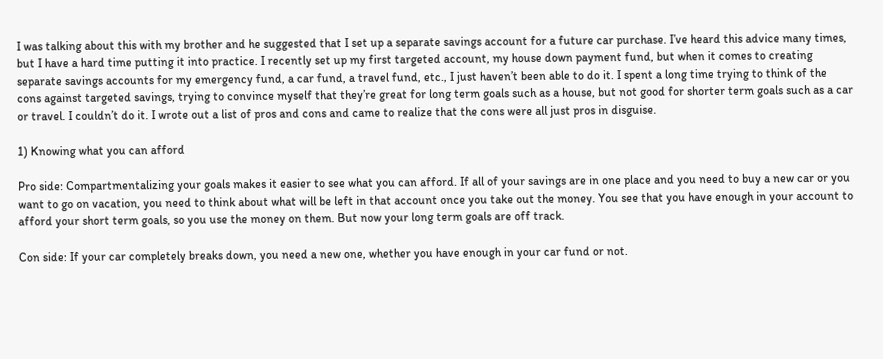I was talking about this with my brother and he suggested that I set up a separate savings account for a future car purchase. I’ve heard this advice many times, but I have a hard time putting it into practice. I recently set up my first targeted account, my house down payment fund, but when it comes to creating separate savings accounts for my emergency fund, a car fund, a travel fund, etc., I just haven’t been able to do it. I spent a long time trying to think of the cons against targeted savings, trying to convince myself that they’re great for long term goals such as a house, but not good for shorter term goals such as a car or travel. I couldn’t do it. I wrote out a list of pros and cons and came to realize that the cons were all just pros in disguise.

1) Knowing what you can afford

Pro side: Compartmentalizing your goals makes it easier to see what you can afford. If all of your savings are in one place and you need to buy a new car or you want to go on vacation, you need to think about what will be left in that account once you take out the money. You see that you have enough in your account to afford your short term goals, so you use the money on them. But now your long term goals are off track.

Con side: If your car completely breaks down, you need a new one, whether you have enough in your car fund or not.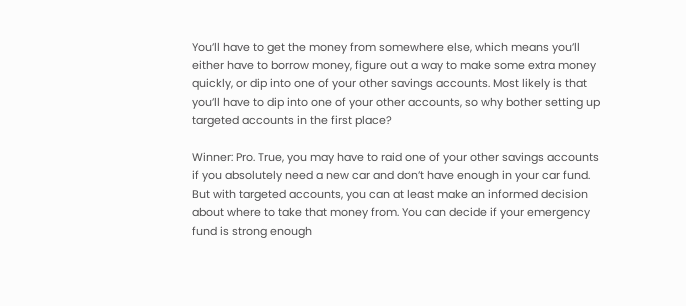You’ll have to get the money from somewhere else, which means you’ll either have to borrow money, figure out a way to make some extra money quickly, or dip into one of your other savings accounts. Most likely is that you’ll have to dip into one of your other accounts, so why bother setting up targeted accounts in the first place?

Winner: Pro. True, you may have to raid one of your other savings accounts if you absolutely need a new car and don’t have enough in your car fund. But with targeted accounts, you can at least make an informed decision about where to take that money from. You can decide if your emergency fund is strong enough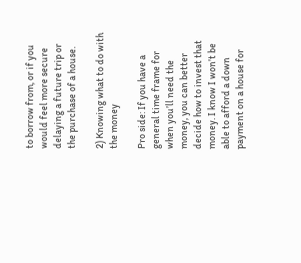to borrow from, or if you would feel more secure delaying a future trip or the purchase of a house.

2) Knowing what to do with the money

Pro side: If you have a general time frame for when you’ll need the money, you can better decide how to invest that money. I know I won’t be able to afford a down payment on a house for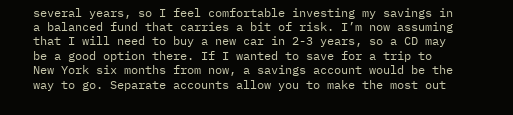several years, so I feel comfortable investing my savings in a balanced fund that carries a bit of risk. I’m now assuming that I will need to buy a new car in 2-3 years, so a CD may be a good option there. If I wanted to save for a trip to New York six months from now, a savings account would be the way to go. Separate accounts allow you to make the most out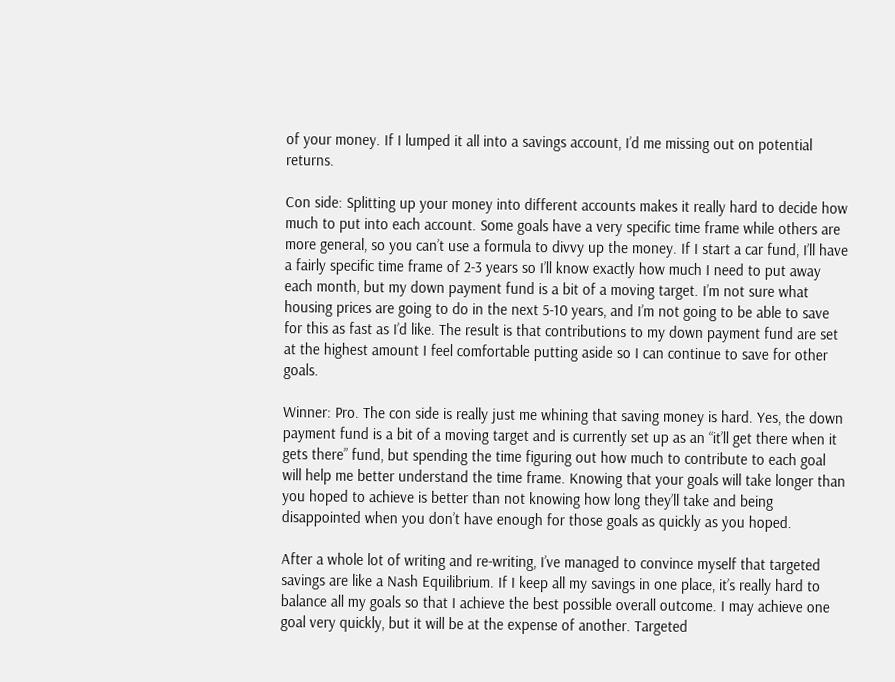of your money. If I lumped it all into a savings account, I’d me missing out on potential returns.

Con side: Splitting up your money into different accounts makes it really hard to decide how much to put into each account. Some goals have a very specific time frame while others are more general, so you can’t use a formula to divvy up the money. If I start a car fund, I’ll have a fairly specific time frame of 2-3 years so I’ll know exactly how much I need to put away each month, but my down payment fund is a bit of a moving target. I’m not sure what housing prices are going to do in the next 5-10 years, and I’m not going to be able to save for this as fast as I’d like. The result is that contributions to my down payment fund are set at the highest amount I feel comfortable putting aside so I can continue to save for other goals.

Winner: Pro. The con side is really just me whining that saving money is hard. Yes, the down payment fund is a bit of a moving target and is currently set up as an “it’ll get there when it gets there” fund, but spending the time figuring out how much to contribute to each goal will help me better understand the time frame. Knowing that your goals will take longer than you hoped to achieve is better than not knowing how long they’ll take and being disappointed when you don’t have enough for those goals as quickly as you hoped.

After a whole lot of writing and re-writing, I’ve managed to convince myself that targeted savings are like a Nash Equilibrium. If I keep all my savings in one place, it’s really hard to balance all my goals so that I achieve the best possible overall outcome. I may achieve one goal very quickly, but it will be at the expense of another. Targeted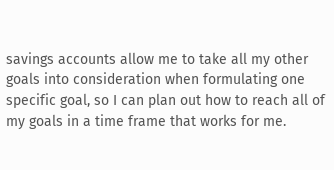savings accounts allow me to take all my other goals into consideration when formulating one specific goal, so I can plan out how to reach all of my goals in a time frame that works for me.